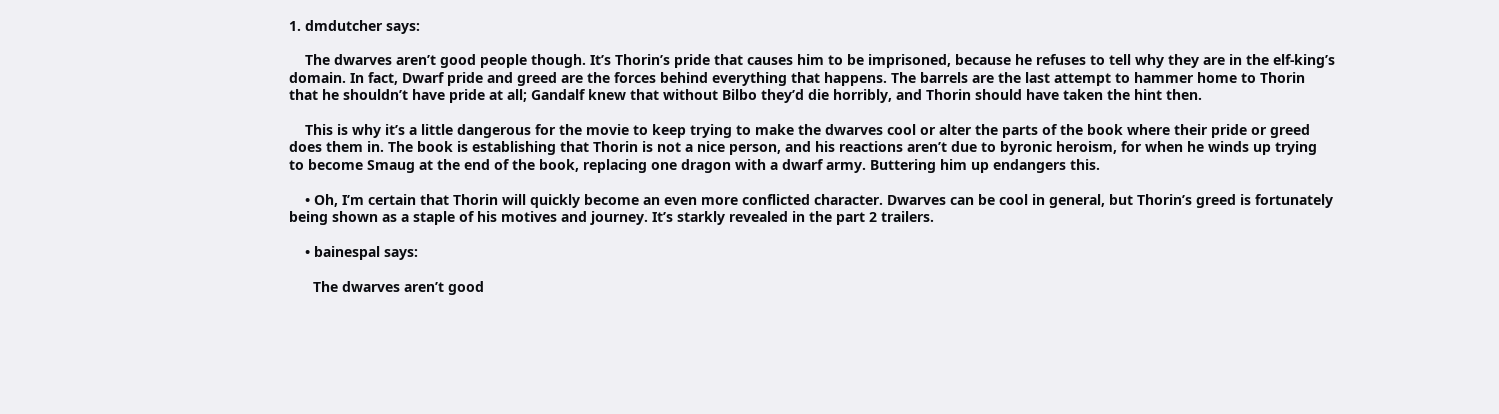1. dmdutcher says:

    The dwarves aren’t good people though. It’s Thorin’s pride that causes him to be imprisoned, because he refuses to tell why they are in the elf-king’s domain. In fact, Dwarf pride and greed are the forces behind everything that happens. The barrels are the last attempt to hammer home to Thorin that he shouldn’t have pride at all; Gandalf knew that without Bilbo they’d die horribly, and Thorin should have taken the hint then.

    This is why it’s a little dangerous for the movie to keep trying to make the dwarves cool or alter the parts of the book where their pride or greed does them in. The book is establishing that Thorin is not a nice person, and his reactions aren’t due to byronic heroism, for when he winds up trying to become Smaug at the end of the book, replacing one dragon with a dwarf army. Buttering him up endangers this.

    • Oh, I’m certain that Thorin will quickly become an even more conflicted character. Dwarves can be cool in general, but Thorin’s greed is fortunately being shown as a staple of his motives and journey. It’s starkly revealed in the part 2 trailers.

    • bainespal says:

      The dwarves aren’t good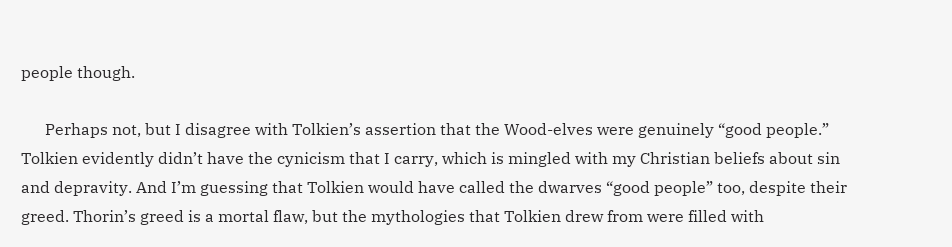people though.

      Perhaps not, but I disagree with Tolkien’s assertion that the Wood-elves were genuinely “good people.” Tolkien evidently didn’t have the cynicism that I carry, which is mingled with my Christian beliefs about sin and depravity. And I’m guessing that Tolkien would have called the dwarves “good people” too, despite their greed. Thorin’s greed is a mortal flaw, but the mythologies that Tolkien drew from were filled with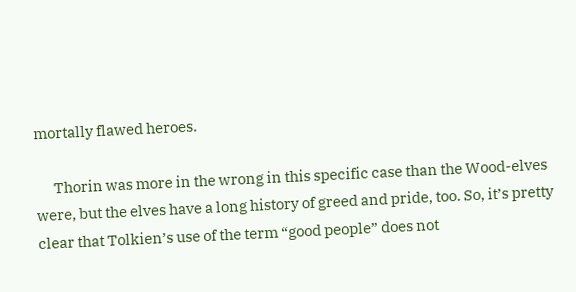mortally flawed heroes.

      Thorin was more in the wrong in this specific case than the Wood-elves were, but the elves have a long history of greed and pride, too. So, it’s pretty clear that Tolkien’s use of the term “good people” does not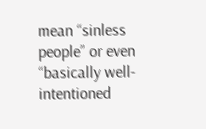mean “sinless people” or even “basically well-intentioned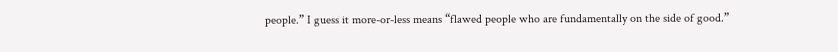people.” I guess it more-or-less means “flawed people who are fundamentally on the side of good.”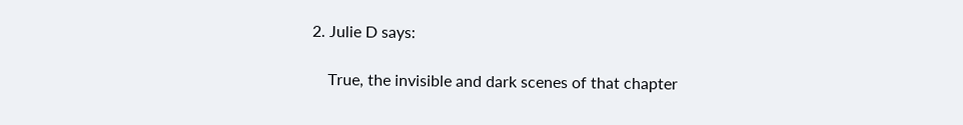2. Julie D says:

    True, the invisible and dark scenes of that chapter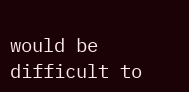would be difficult to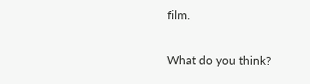film.

What do you think?